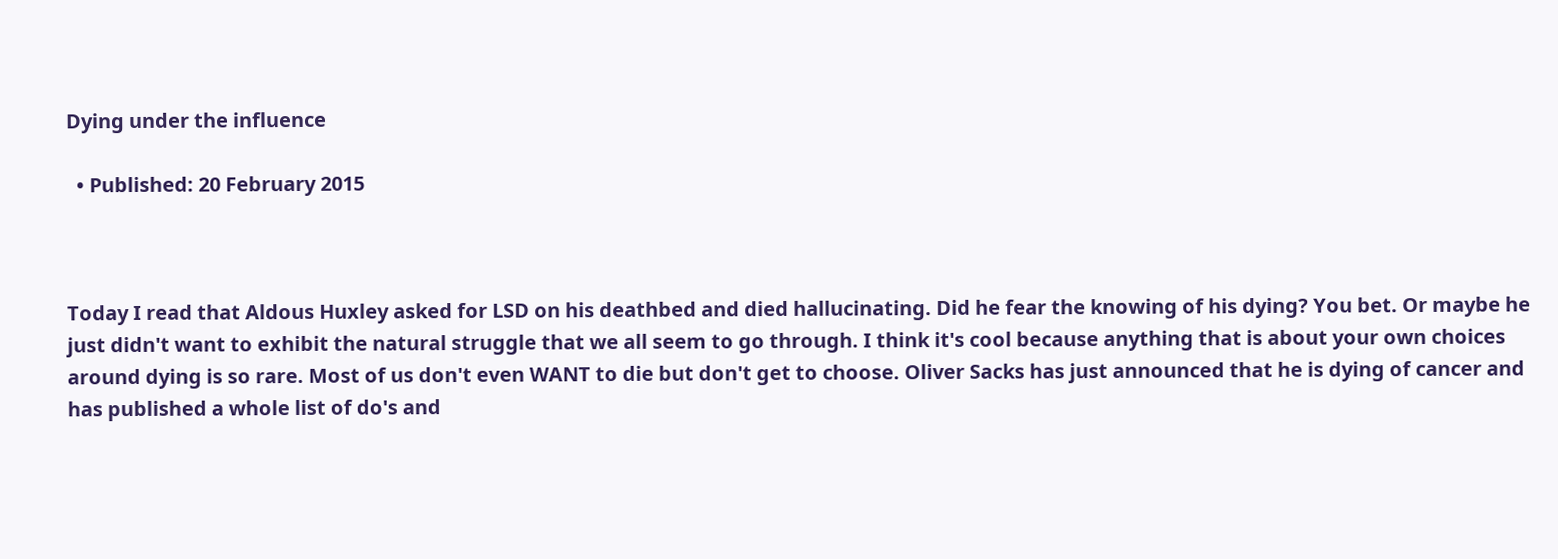Dying under the influence

  • Published: 20 February 2015



Today I read that Aldous Huxley asked for LSD on his deathbed and died hallucinating. Did he fear the knowing of his dying? You bet. Or maybe he just didn't want to exhibit the natural struggle that we all seem to go through. I think it's cool because anything that is about your own choices around dying is so rare. Most of us don't even WANT to die but don't get to choose. Oliver Sacks has just announced that he is dying of cancer and has published a whole list of do's and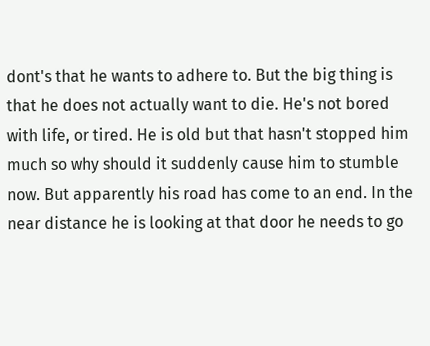dont's that he wants to adhere to. But the big thing is that he does not actually want to die. He's not bored with life, or tired. He is old but that hasn't stopped him much so why should it suddenly cause him to stumble now. But apparently his road has come to an end. In the near distance he is looking at that door he needs to go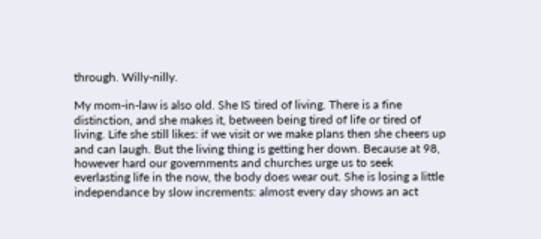through. Willy-nilly.

My mom-in-law is also old. She IS tired of living. There is a fine distinction, and she makes it, between being tired of life or tired of living. Life she still likes: if we visit or we make plans then she cheers up and can laugh. But the living thing is getting her down. Because at 98, however hard our governments and churches urge us to seek everlasting life in the now, the body does wear out. She is losing a little independance by slow increments: almost every day shows an act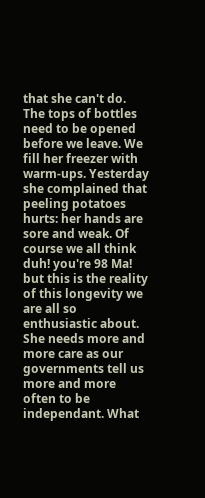that she can't do. The tops of bottles need to be opened before we leave. We fill her freezer with warm-ups. Yesterday she complained that peeling potatoes hurts: her hands are sore and weak. Of course we all think duh! you're 98 Ma! but this is the reality of this longevity we are all so enthusiastic about. She needs more and more care as our governments tell us more and more often to be independant. What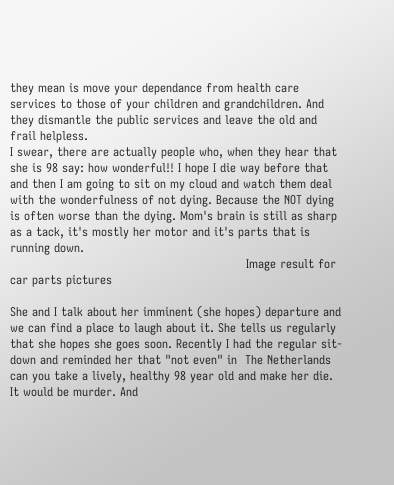they mean is move your dependance from health care services to those of your children and grandchildren. And they dismantle the public services and leave the old and frail helpless.
I swear, there are actually people who, when they hear that she is 98 say: how wonderful!! I hope I die way before that and then I am going to sit on my cloud and watch them deal with the wonderfulness of not dying. Because the NOT dying is often worse than the dying. Mom's brain is still as sharp as a tack, it's mostly her motor and it's parts that is running down.
                                                           Image result for car parts pictures

She and I talk about her imminent (she hopes) departure and we can find a place to laugh about it. She tells us regularly that she hopes she goes soon. Recently I had the regular sit-down and reminded her that "not even" in  The Netherlands can you take a lively, healthy 98 year old and make her die. It would be murder. And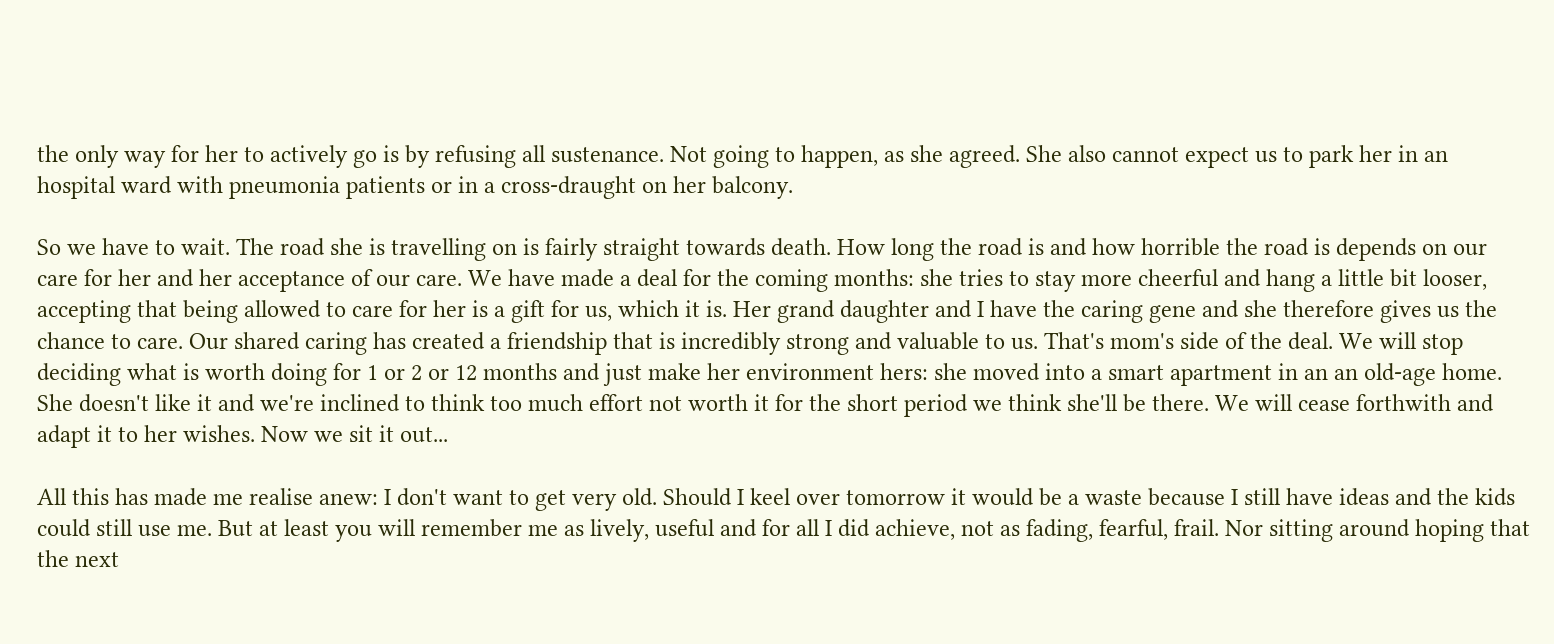the only way for her to actively go is by refusing all sustenance. Not going to happen, as she agreed. She also cannot expect us to park her in an hospital ward with pneumonia patients or in a cross-draught on her balcony.

So we have to wait. The road she is travelling on is fairly straight towards death. How long the road is and how horrible the road is depends on our care for her and her acceptance of our care. We have made a deal for the coming months: she tries to stay more cheerful and hang a little bit looser, accepting that being allowed to care for her is a gift for us, which it is. Her grand daughter and I have the caring gene and she therefore gives us the chance to care. Our shared caring has created a friendship that is incredibly strong and valuable to us. That's mom's side of the deal. We will stop deciding what is worth doing for 1 or 2 or 12 months and just make her environment hers: she moved into a smart apartment in an an old-age home. She doesn't like it and we're inclined to think too much effort not worth it for the short period we think she'll be there. We will cease forthwith and adapt it to her wishes. Now we sit it out...

All this has made me realise anew: I don't want to get very old. Should I keel over tomorrow it would be a waste because I still have ideas and the kids could still use me. But at least you will remember me as lively, useful and for all I did achieve, not as fading, fearful, frail. Nor sitting around hoping that the next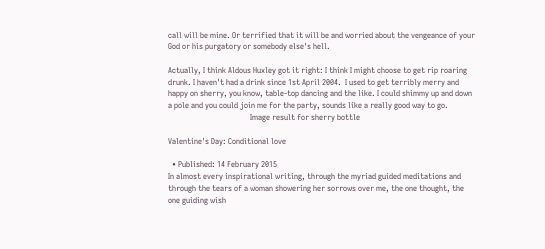call will be mine. Or terrified that it will be and worried about the vengeance of your God or his purgatory or somebody else's hell.

Actually, I think Aldous Huxley got it right: I think I might choose to get rip roaring drunk. I haven't had a drink since 1st April 2004.  I used to get terribly merry and happy on sherry, you know, table-top dancing and the like. I could shimmy up and down a pole and you could join me for the party, sounds like a really good way to go.
                                         Image result for sherry bottle

Valentine's Day: Conditional love

  • Published: 14 February 2015
In almost every inspirational writing, through the myriad guided meditations and through the tears of a woman showering her sorrows over me, the one thought, the one guiding wish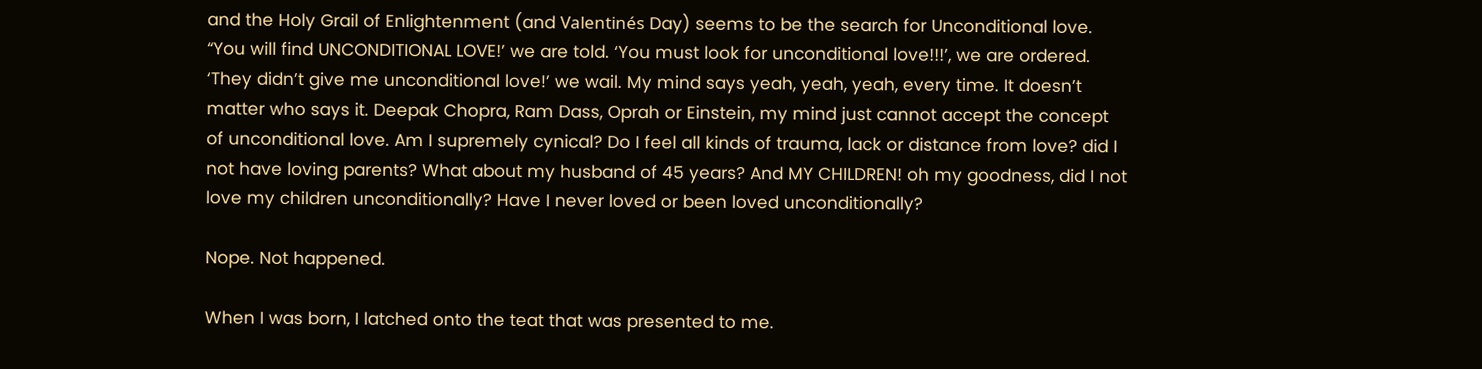and the Holy Grail of Enlightenment (and Valentinés Day) seems to be the search for Unconditional love. “You will find UNCONDITIONAL LOVE!’ we are told. ‘You must look for unconditional love!!!’, we are ordered. ‘They didn’t give me unconditional love!’ we wail. My mind says yeah, yeah, yeah, every time. It doesn’t matter who says it. Deepak Chopra, Ram Dass, Oprah or Einstein, my mind just cannot accept the concept of unconditional love. Am I supremely cynical? Do I feel all kinds of trauma, lack or distance from love? did I not have loving parents? What about my husband of 45 years? And MY CHILDREN! oh my goodness, did I not love my children unconditionally? Have I never loved or been loved unconditionally?

Nope. Not happened.

When I was born, I latched onto the teat that was presented to me.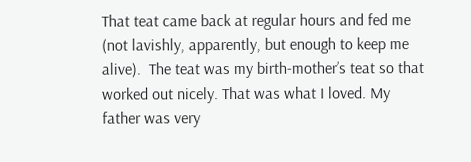That teat came back at regular hours and fed me (not lavishly, apparently, but enough to keep me alive).  The teat was my birth-mother’s teat so that worked out nicely. That was what I loved. My father was very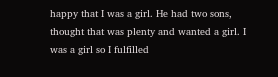happy that I was a girl. He had two sons, thought that was plenty and wanted a girl. I was a girl so I fulfilled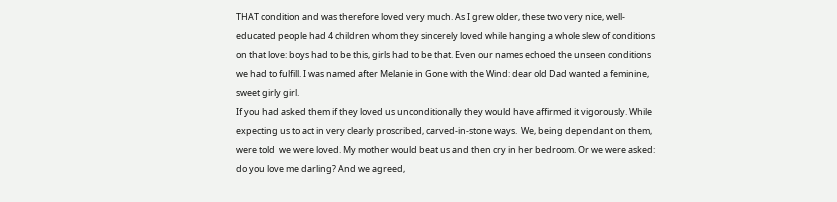THAT condition and was therefore loved very much. As I grew older, these two very nice, well-educated people had 4 children whom they sincerely loved while hanging a whole slew of conditions on that love: boys had to be this, girls had to be that. Even our names echoed the unseen conditions we had to fulfill. I was named after Melanie in Gone with the Wind: dear old Dad wanted a feminine, sweet girly girl.
If you had asked them if they loved us unconditionally they would have affirmed it vigorously. While expecting us to act in very clearly proscribed, carved-in-stone ways.  We, being dependant on them, were told  we were loved. My mother would beat us and then cry in her bedroom. Or we were asked: do you love me darling? And we agreed,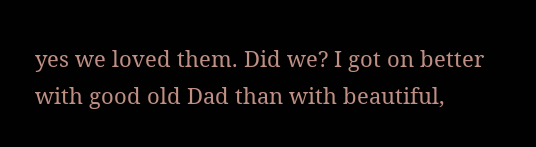yes we loved them. Did we? I got on better with good old Dad than with beautiful,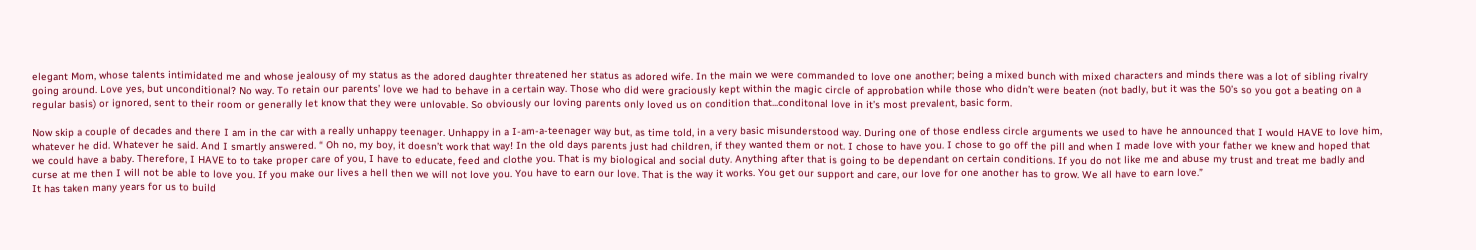elegant Mom, whose talents intimidated me and whose jealousy of my status as the adored daughter threatened her status as adored wife. In the main we were commanded to love one another; being a mixed bunch with mixed characters and minds there was a lot of sibling rivalry going around. Love yes, but unconditional? No way. To retain our parents’ love we had to behave in a certain way. Those who did were graciously kept within the magic circle of approbation while those who didn’t were beaten (not badly, but it was the 50’s so you got a beating on a regular basis) or ignored, sent to their room or generally let know that they were unlovable. So obviously our loving parents only loved us on condition that...conditonal love in it’s most prevalent, basic form.

Now skip a couple of decades and there I am in the car with a really unhappy teenager. Unhappy in a I-am-a-teenager way but, as time told, in a very basic misunderstood way. During one of those endless circle arguments we used to have he announced that I would HAVE to love him, whatever he did. Whatever he said. And I smartly answered. “ Oh no, my boy, it doesn’t work that way! In the old days parents just had children, if they wanted them or not. I chose to have you. I chose to go off the pill and when I made love with your father we knew and hoped that we could have a baby. Therefore, I HAVE to to take proper care of you, I have to educate, feed and clothe you. That is my biological and social duty. Anything after that is going to be dependant on certain conditions. If you do not like me and abuse my trust and treat me badly and curse at me then I will not be able to love you. If you make our lives a hell then we will not love you. You have to earn our love. That is the way it works. You get our support and care, our love for one another has to grow. We all have to earn love.”
It has taken many years for us to build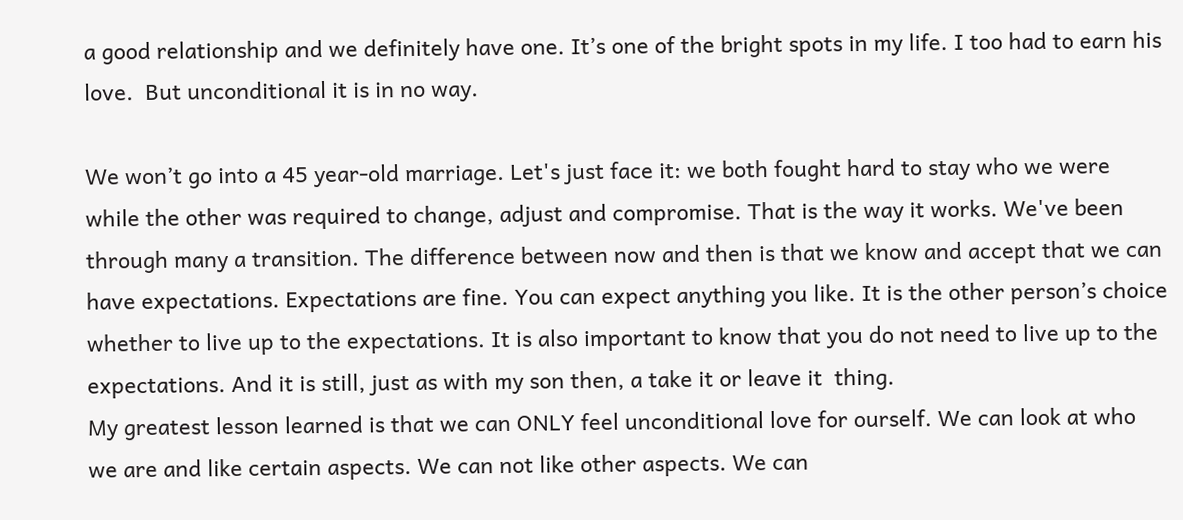a good relationship and we definitely have one. It’s one of the bright spots in my life. I too had to earn his love.  But unconditional it is in no way.

We won’t go into a 45 year-old marriage. Let's just face it: we both fought hard to stay who we were while the other was required to change, adjust and compromise. That is the way it works. We've been through many a transition. The difference between now and then is that we know and accept that we can have expectations. Expectations are fine. You can expect anything you like. It is the other person’s choice whether to live up to the expectations. It is also important to know that you do not need to live up to the expectations. And it is still, just as with my son then, a take it or leave it  thing.
My greatest lesson learned is that we can ONLY feel unconditional love for ourself. We can look at who we are and like certain aspects. We can not like other aspects. We can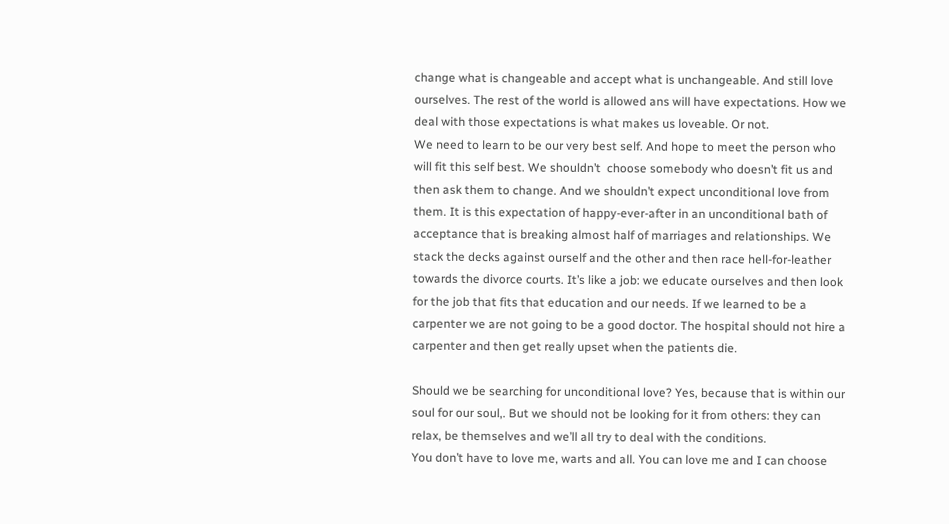change what is changeable and accept what is unchangeable. And still love ourselves. The rest of the world is allowed ans will have expectations. How we deal with those expectations is what makes us loveable. Or not.
We need to learn to be our very best self. And hope to meet the person who will fit this self best. We shouldn’t  choose somebody who doesn’t fit us and then ask them to change. And we shouldn’t expect unconditional love from them. It is this expectation of happy-ever-after in an unconditional bath of acceptance that is breaking almost half of marriages and relationships. We stack the decks against ourself and the other and then race hell-for-leather towards the divorce courts. It’s like a job: we educate ourselves and then look for the job that fits that education and our needs. If we learned to be a carpenter we are not going to be a good doctor. The hospital should not hire a carpenter and then get really upset when the patients die.

Should we be searching for unconditional love? Yes, because that is within our soul for our soul,. But we should not be looking for it from others: they can relax, be themselves and we’ll all try to deal with the conditions.
You don’t have to love me, warts and all. You can love me and I can choose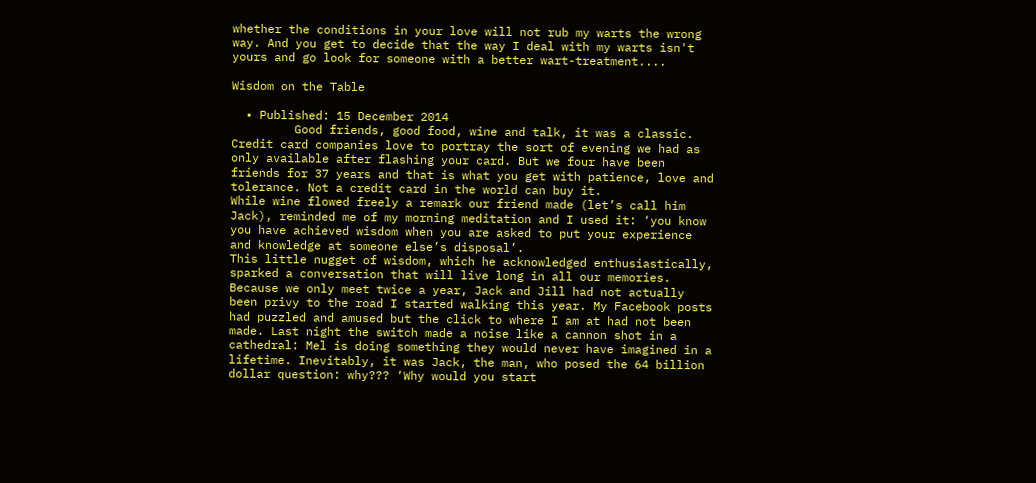whether the conditions in your love will not rub my warts the wrong way. And you get to decide that the way I deal with my warts isn't yours and go look for someone with a better wart-treatment....

Wisdom on the Table

  • Published: 15 December 2014
         Good friends, good food, wine and talk, it was a classic. Credit card companies love to portray the sort of evening we had as only available after flashing your card. But we four have been friends for 37 years and that is what you get with patience, love and tolerance. Not a credit card in the world can buy it.
While wine flowed freely a remark our friend made (let’s call him Jack), reminded me of my morning meditation and I used it: ‘you know you have achieved wisdom when you are asked to put your experience and knowledge at someone else’s disposal’.
This little nugget of wisdom, which he acknowledged enthusiastically, sparked a conversation that will live long in all our memories. Because we only meet twice a year, Jack and Jill had not actually been privy to the road I started walking this year. My Facebook posts had puzzled and amused but the click to where I am at had not been made. Last night the switch made a noise like a cannon shot in a cathedral: Mel is doing something they would never have imagined in a lifetime. Inevitably, it was Jack, the man, who posed the 64 billion dollar question: why??? ‘Why would you start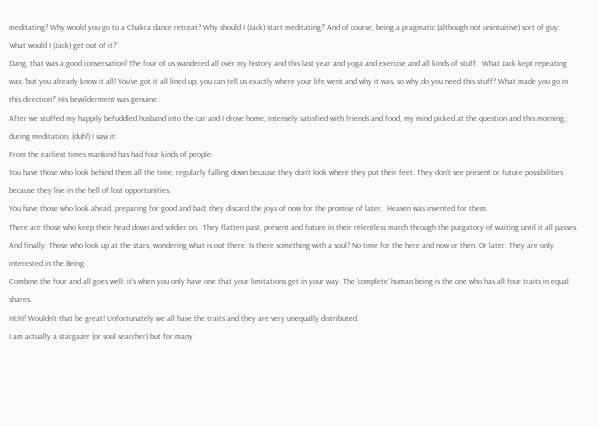meditating? Why would you go to a Chakra dance retreat? Why should I (Jack) start meditating?’ And of course, being a pragmatic (although not unintuitive) sort of guy: ‘what would I (Jack) get out of it?’
Dang, that was a good conversation! The four of us wandered all over my history and this last year and yoga and exercise and all kinds of stuff.  What Jack kept repeating was: ‘but you already know it all! You’ve got it all lined up; you can tell us exactly where your life went and why it was, so why do you need this stuff? What made you go in this direction?’ His bewilderment was genuine.
After we stuffed my happily befuddled husband into the car and I drove home, intensely satisfied with friends and food, my mind picked at the question and this morning, during meditation, (duh!) I saw it:
From the earliest times mankind has had four kinds of people:
You have those who look behind them all the time, regularly falling down because they don’t look where they put their feet. They don’t see present or future possibilities because they live in the hell of lost opportunities.
You have those who look ahead, preparing for good and bad; they discard the joys of now for the promise of later.  Heaven was invented for them.
There are those who keep their head down and soldier on.  They flatten past, present and future in their relentless march through the purgatory of waiting until it all passes.
And finally: Those who look up at the stars, wondering what is out there. Is there something with a soul? No time for the here and now or then. Or later. They are only interested in the Being.
Combine the four and all goes well: it’s when you only have one that your limitations get in your way. The ‘complete’ human being is the one who has all four traits in equal shares.
HUH! Wouldn’t that be great! Unfortunately we all have the traits and they are very unequally distributed.
I am actually a stargazer (or soul searcher) but for many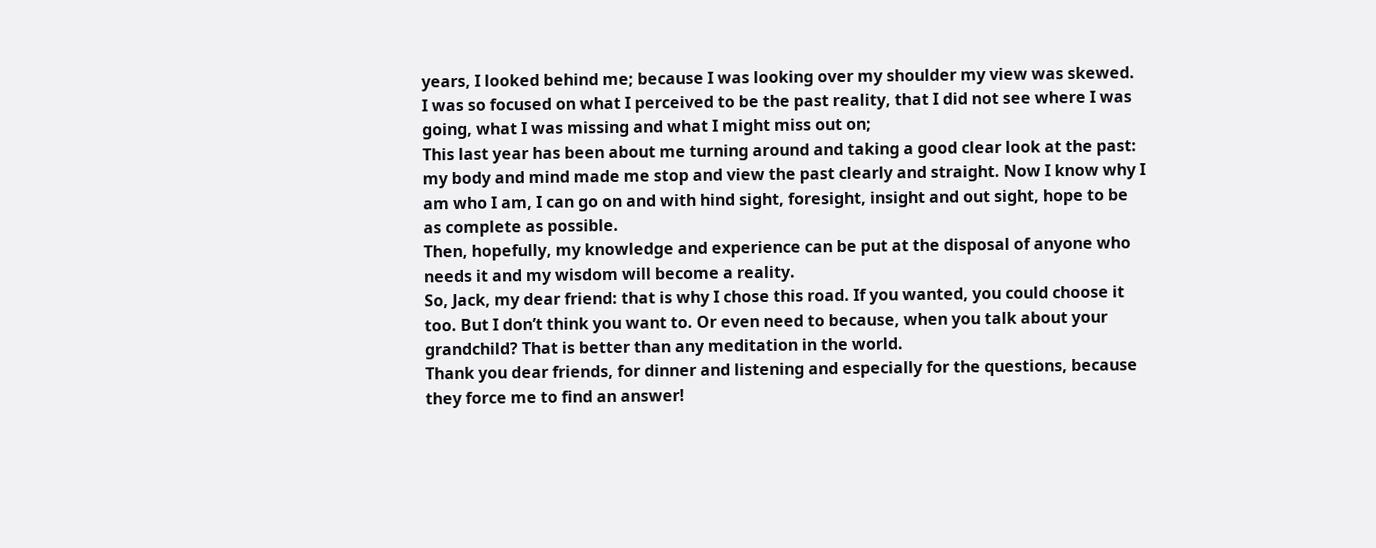years, I looked behind me; because I was looking over my shoulder my view was skewed.  I was so focused on what I perceived to be the past reality, that I did not see where I was going, what I was missing and what I might miss out on;
This last year has been about me turning around and taking a good clear look at the past: my body and mind made me stop and view the past clearly and straight. Now I know why I am who I am, I can go on and with hind sight, foresight, insight and out sight, hope to be as complete as possible.
Then, hopefully, my knowledge and experience can be put at the disposal of anyone who needs it and my wisdom will become a reality.
So, Jack, my dear friend: that is why I chose this road. If you wanted, you could choose it too. But I don’t think you want to. Or even need to because, when you talk about your grandchild? That is better than any meditation in the world.
Thank you dear friends, for dinner and listening and especially for the questions, because they force me to find an answer!